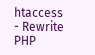htaccess - Rewrite PHP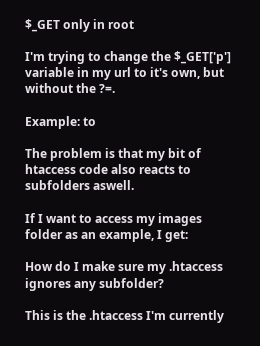$_GET only in root

I'm trying to change the $_GET['p'] variable in my url to it's own, but without the ?=.

Example: to

The problem is that my bit of htaccess code also reacts to subfolders aswell.

If I want to access my images folder as an example, I get:

How do I make sure my .htaccess ignores any subfolder?

This is the .htaccess I'm currently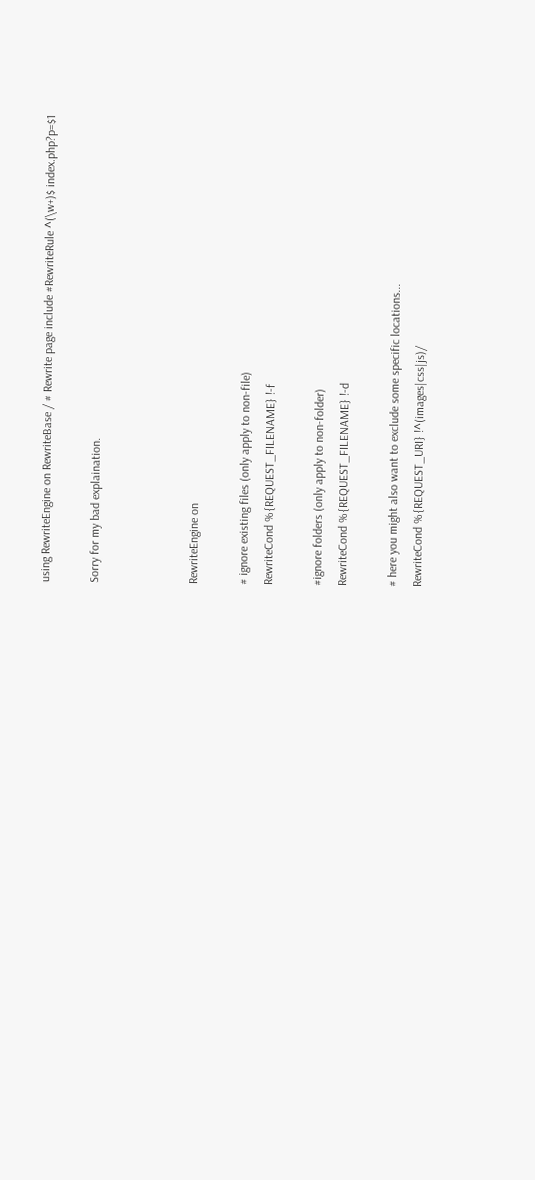using RewriteEngine on RewriteBase / # Rewrite page include #RewriteRule ^(\w+)$ index.php?p=$1

Sorry for my bad explaination.



RewriteEngine on

# ignore existing files (only apply to non-file)
RewriteCond %{REQUEST_FILENAME} !-f

#ignore folders (only apply to non-folder)
RewriteCond %{REQUEST_FILENAME} !-d

# here you might also want to exclude some specific locations...
RewriteCond %{REQUEST_URI} !^(images|css|js)/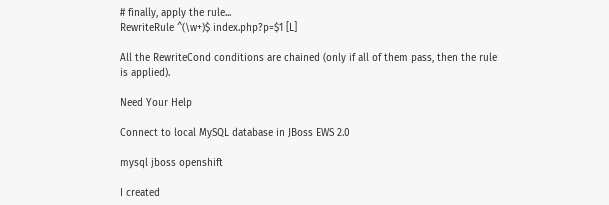# finally, apply the rule...
RewriteRule ^(\w+)$ index.php?p=$1 [L]

All the RewriteCond conditions are chained (only if all of them pass, then the rule is applied).

Need Your Help

Connect to local MySQL database in JBoss EWS 2.0

mysql jboss openshift

I created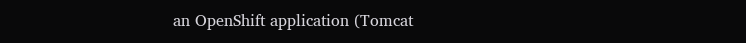an OpenShift application (Tomcat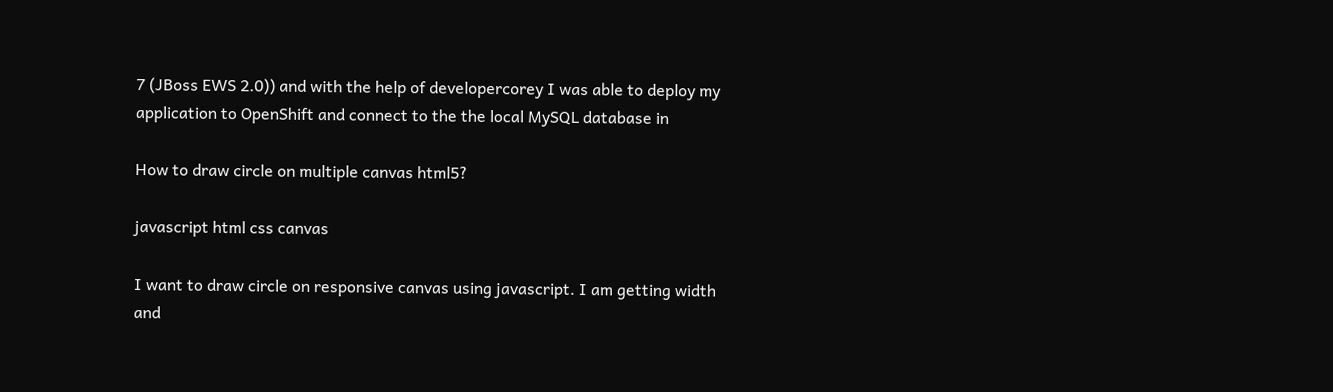7 (JBoss EWS 2.0)) and with the help of developercorey I was able to deploy my application to OpenShift and connect to the the local MySQL database in

How to draw circle on multiple canvas html5?

javascript html css canvas

I want to draw circle on responsive canvas using javascript. I am getting width and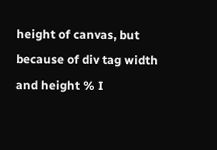height of canvas, but because of div tag width and height % I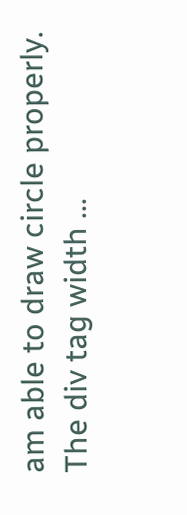am able to draw circle properly. The div tag width ...